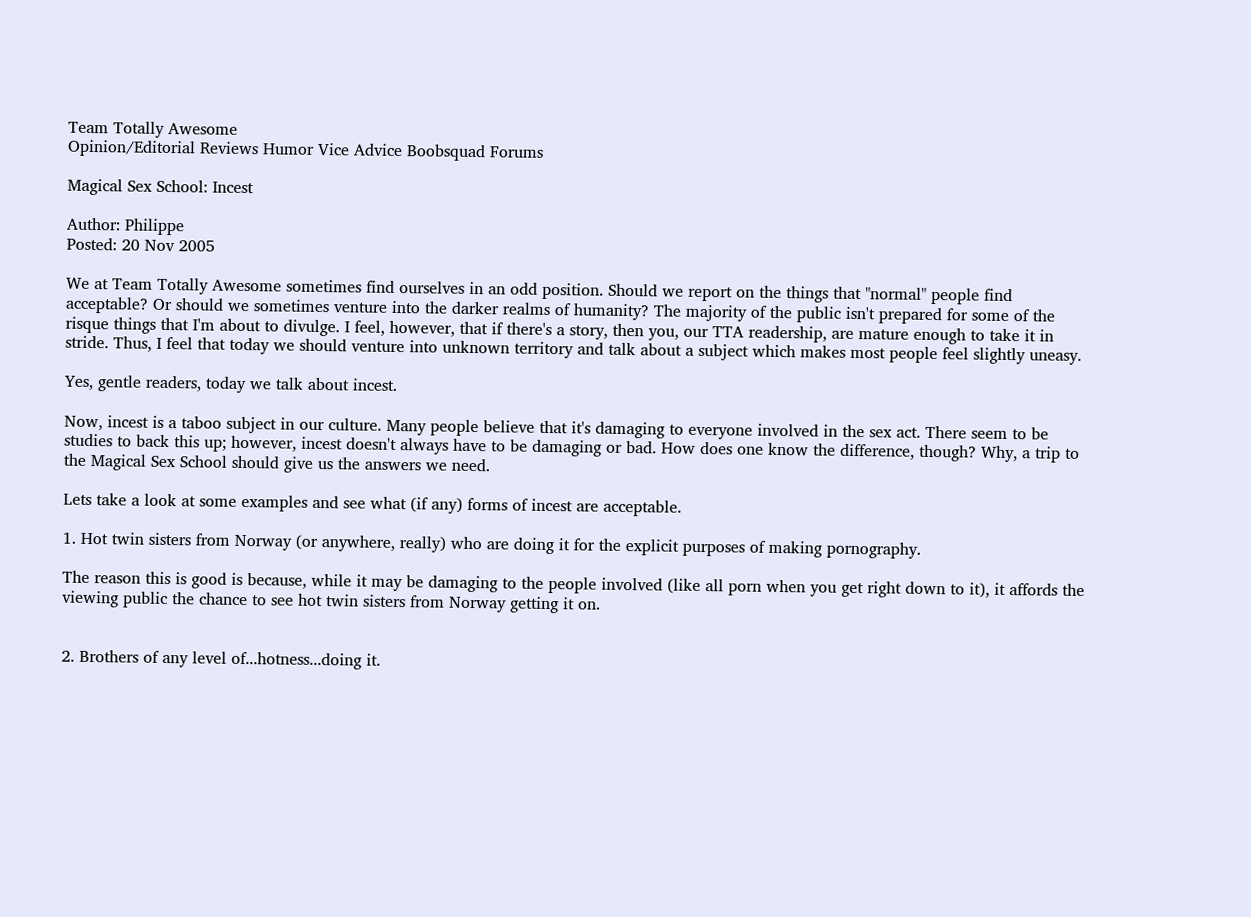Team Totally Awesome
Opinion/Editorial Reviews Humor Vice Advice Boobsquad Forums

Magical Sex School: Incest

Author: Philippe
Posted: 20 Nov 2005

We at Team Totally Awesome sometimes find ourselves in an odd position. Should we report on the things that "normal" people find acceptable? Or should we sometimes venture into the darker realms of humanity? The majority of the public isn't prepared for some of the risque things that I'm about to divulge. I feel, however, that if there's a story, then you, our TTA readership, are mature enough to take it in stride. Thus, I feel that today we should venture into unknown territory and talk about a subject which makes most people feel slightly uneasy.

Yes, gentle readers, today we talk about incest.

Now, incest is a taboo subject in our culture. Many people believe that it's damaging to everyone involved in the sex act. There seem to be studies to back this up; however, incest doesn't always have to be damaging or bad. How does one know the difference, though? Why, a trip to the Magical Sex School should give us the answers we need.

Lets take a look at some examples and see what (if any) forms of incest are acceptable.

1. Hot twin sisters from Norway (or anywhere, really) who are doing it for the explicit purposes of making pornography.

The reason this is good is because, while it may be damaging to the people involved (like all porn when you get right down to it), it affords the viewing public the chance to see hot twin sisters from Norway getting it on.


2. Brothers of any level of...hotness...doing it.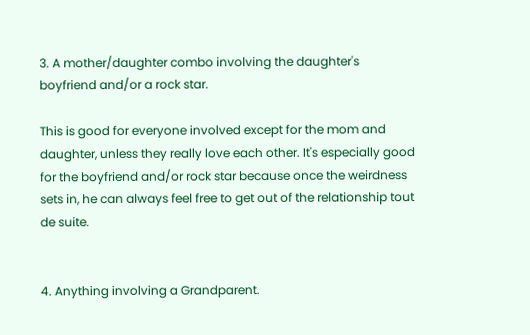3. A mother/daughter combo involving the daughter's boyfriend and/or a rock star.

This is good for everyone involved except for the mom and daughter, unless they really love each other. It's especially good for the boyfriend and/or rock star because once the weirdness sets in, he can always feel free to get out of the relationship tout de suite.


4. Anything involving a Grandparent.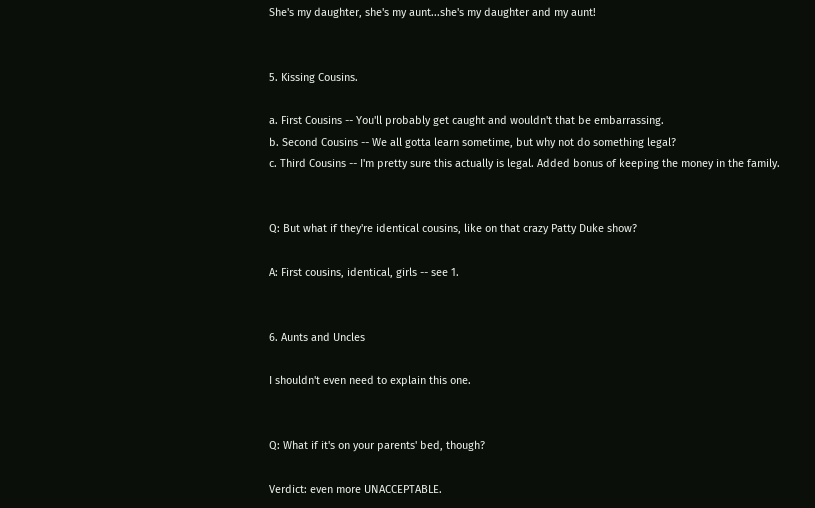She's my daughter, she's my aunt...she's my daughter and my aunt!


5. Kissing Cousins.

a. First Cousins -- You'll probably get caught and wouldn't that be embarrassing.
b. Second Cousins -- We all gotta learn sometime, but why not do something legal?
c. Third Cousins -- I'm pretty sure this actually is legal. Added bonus of keeping the money in the family.


Q: But what if they're identical cousins, like on that crazy Patty Duke show?

A: First cousins, identical, girls -- see 1.


6. Aunts and Uncles

I shouldn't even need to explain this one.


Q: What if it's on your parents' bed, though?

Verdict: even more UNACCEPTABLE.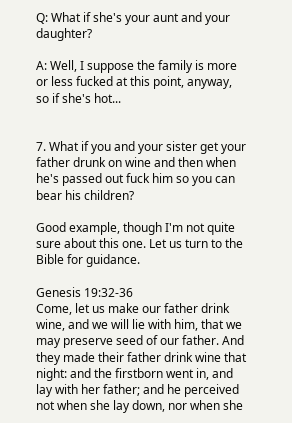Q: What if she's your aunt and your daughter?

A: Well, I suppose the family is more or less fucked at this point, anyway, so if she's hot...


7. What if you and your sister get your father drunk on wine and then when he's passed out fuck him so you can bear his children?

Good example, though I'm not quite sure about this one. Let us turn to the Bible for guidance.

Genesis 19:32-36
Come, let us make our father drink wine, and we will lie with him, that we may preserve seed of our father. And they made their father drink wine that night: and the firstborn went in, and lay with her father; and he perceived not when she lay down, nor when she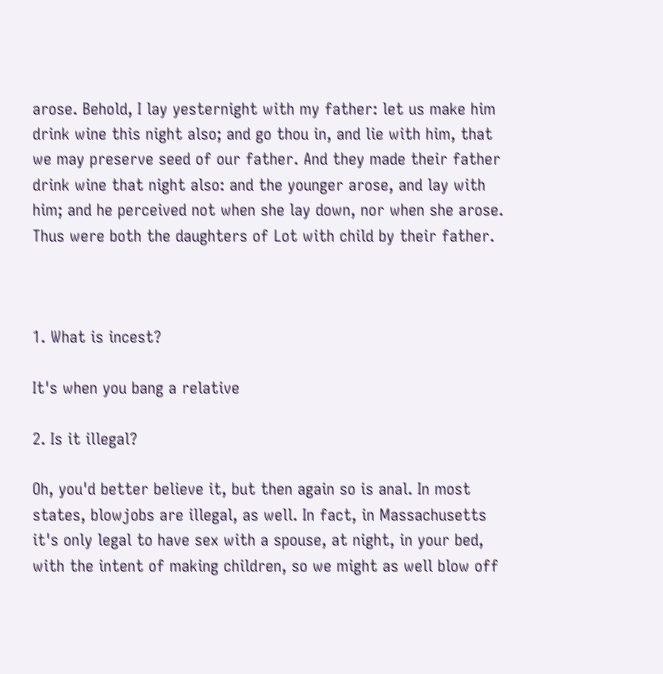arose. Behold, I lay yesternight with my father: let us make him drink wine this night also; and go thou in, and lie with him, that we may preserve seed of our father. And they made their father drink wine that night also: and the younger arose, and lay with him; and he perceived not when she lay down, nor when she arose. Thus were both the daughters of Lot with child by their father.



1. What is incest?

It's when you bang a relative

2. Is it illegal?

Oh, you'd better believe it, but then again so is anal. In most states, blowjobs are illegal, as well. In fact, in Massachusetts it's only legal to have sex with a spouse, at night, in your bed, with the intent of making children, so we might as well blow off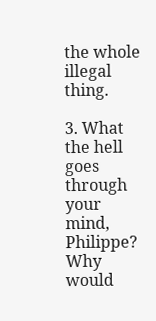the whole illegal thing.

3. What the hell goes through your mind, Philippe? Why would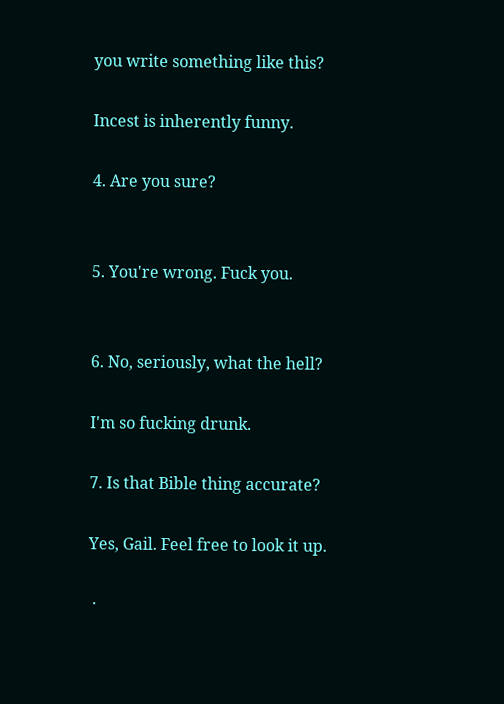you write something like this?

Incest is inherently funny.

4. Are you sure?


5. You're wrong. Fuck you.


6. No, seriously, what the hell?

I'm so fucking drunk.

7. Is that Bible thing accurate?

Yes, Gail. Feel free to look it up.

 ·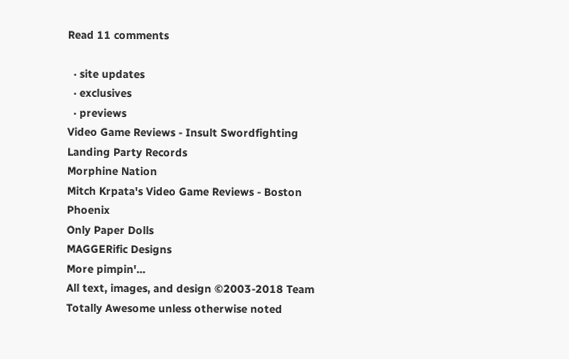Read 11 comments

  · site updates
  · exclusives
  · previews
Video Game Reviews - Insult Swordfighting
Landing Party Records
Morphine Nation
Mitch Krpata's Video Game Reviews - Boston Phoenix
Only Paper Dolls
MAGGERific Designs
More pimpin'...
All text, images, and design ©2003-2018 Team Totally Awesome unless otherwise noted